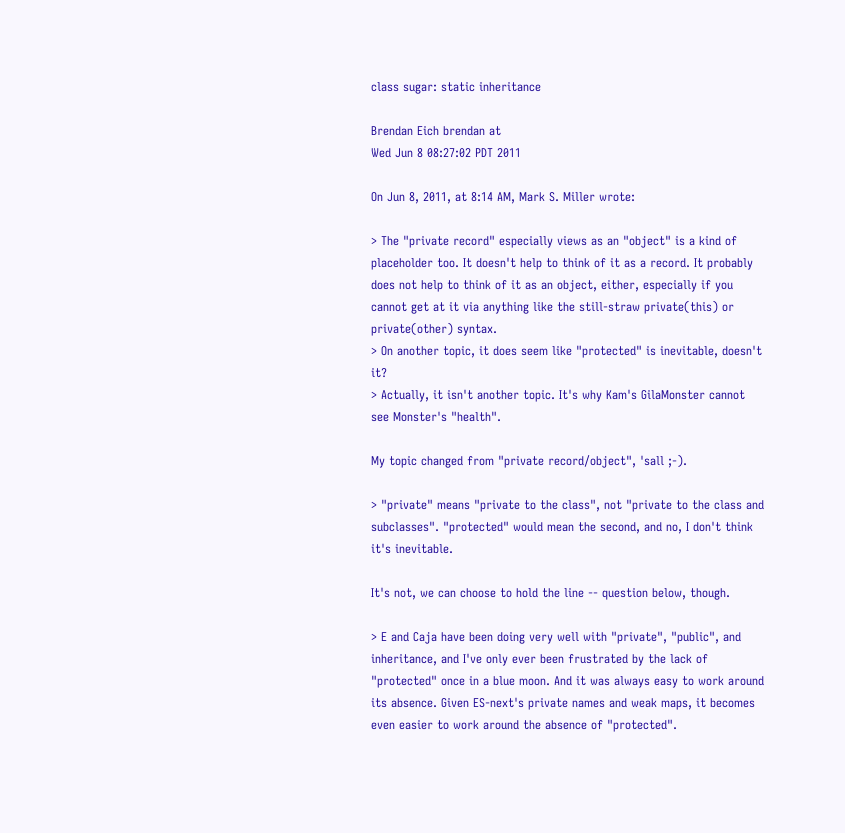class sugar: static inheritance

Brendan Eich brendan at
Wed Jun 8 08:27:02 PDT 2011

On Jun 8, 2011, at 8:14 AM, Mark S. Miller wrote:

> The "private record" especially views as an "object" is a kind of placeholder too. It doesn't help to think of it as a record. It probably does not help to think of it as an object, either, especially if you cannot get at it via anything like the still-straw private(this) or private(other) syntax.
> On another topic, it does seem like "protected" is inevitable, doesn't it?
> Actually, it isn't another topic. It's why Kam's GilaMonster cannot see Monster's "health".

My topic changed from "private record/object", 'sall ;-).

> "private" means "private to the class", not "private to the class and subclasses". "protected" would mean the second, and no, I don't think it's inevitable.

It's not, we can choose to hold the line -- question below, though.

> E and Caja have been doing very well with "private", "public", and inheritance, and I've only ever been frustrated by the lack of "protected" once in a blue moon. And it was always easy to work around its absence. Given ES-next's private names and weak maps, it becomes even easier to work around the absence of "protected".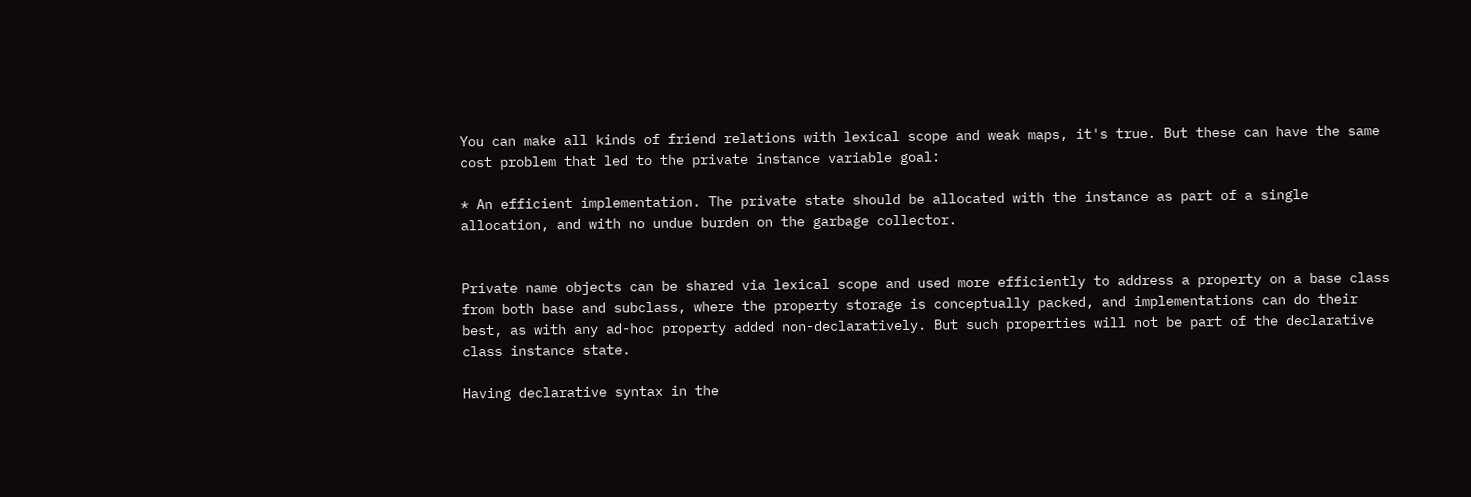You can make all kinds of friend relations with lexical scope and weak maps, it's true. But these can have the same cost problem that led to the private instance variable goal:

* An efficient implementation. The private state should be allocated with the instance as part of a single allocation, and with no undue burden on the garbage collector.


Private name objects can be shared via lexical scope and used more efficiently to address a property on a base class from both base and subclass, where the property storage is conceptually packed, and implementations can do their best, as with any ad-hoc property added non-declaratively. But such properties will not be part of the declarative class instance state.

Having declarative syntax in the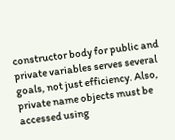constructor body for public and private variables serves several goals, not just efficiency. Also, private name objects must be accessed using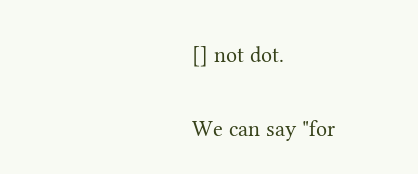[] not dot.

We can say "for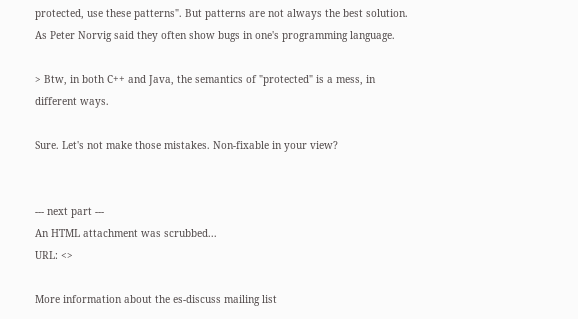protected, use these patterns". But patterns are not always the best solution. As Peter Norvig said they often show bugs in one's programming language.

> Btw, in both C++ and Java, the semantics of "protected" is a mess, in different ways.

Sure. Let's not make those mistakes. Non-fixable in your view?


--- next part ---
An HTML attachment was scrubbed...
URL: <>

More information about the es-discuss mailing list